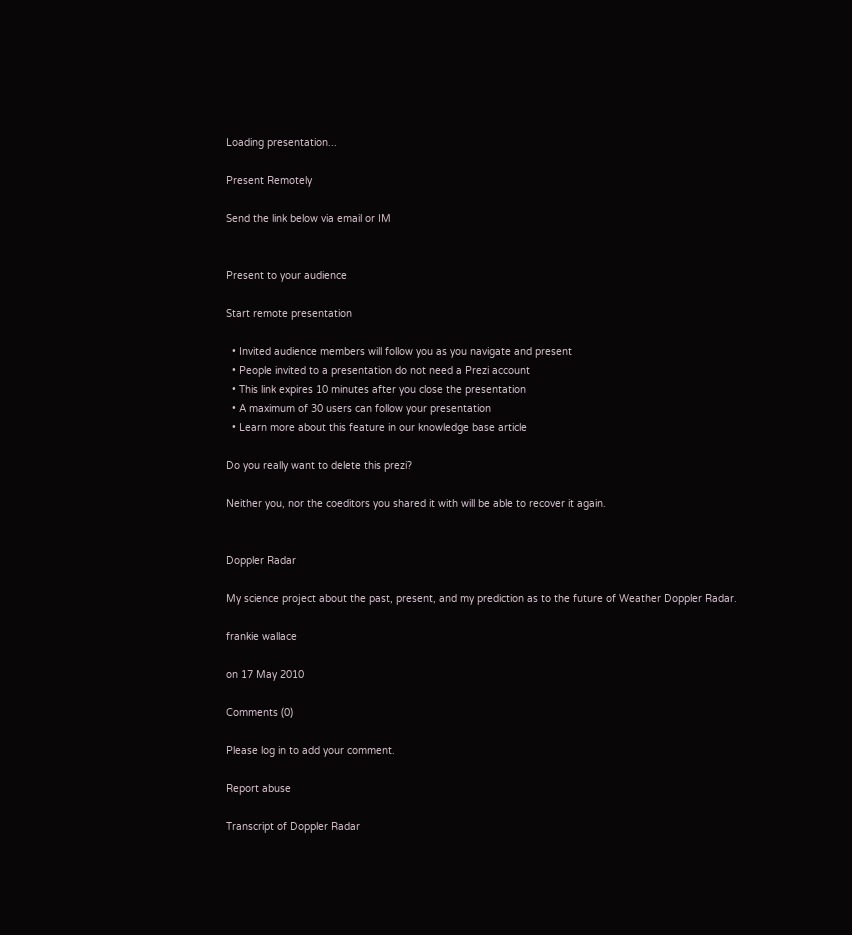Loading presentation...

Present Remotely

Send the link below via email or IM


Present to your audience

Start remote presentation

  • Invited audience members will follow you as you navigate and present
  • People invited to a presentation do not need a Prezi account
  • This link expires 10 minutes after you close the presentation
  • A maximum of 30 users can follow your presentation
  • Learn more about this feature in our knowledge base article

Do you really want to delete this prezi?

Neither you, nor the coeditors you shared it with will be able to recover it again.


Doppler Radar

My science project about the past, present, and my prediction as to the future of Weather Doppler Radar.

frankie wallace

on 17 May 2010

Comments (0)

Please log in to add your comment.

Report abuse

Transcript of Doppler Radar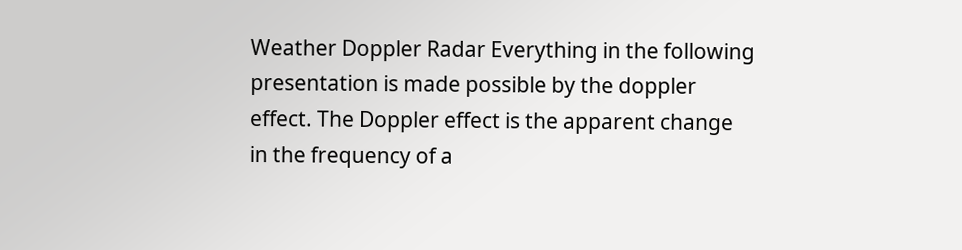Weather Doppler Radar Everything in the following presentation is made possible by the doppler effect. The Doppler effect is the apparent change in the frequency of a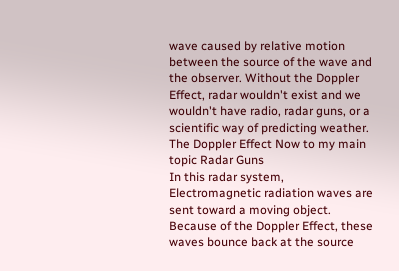wave caused by relative motion between the source of the wave and the observer. Without the Doppler Effect, radar wouldn't exist and we wouldn't have radio, radar guns, or a scientific way of predicting weather. The Doppler Effect Now to my main topic Radar Guns
In this radar system, Electromagnetic radiation waves are sent toward a moving object. Because of the Doppler Effect, these waves bounce back at the source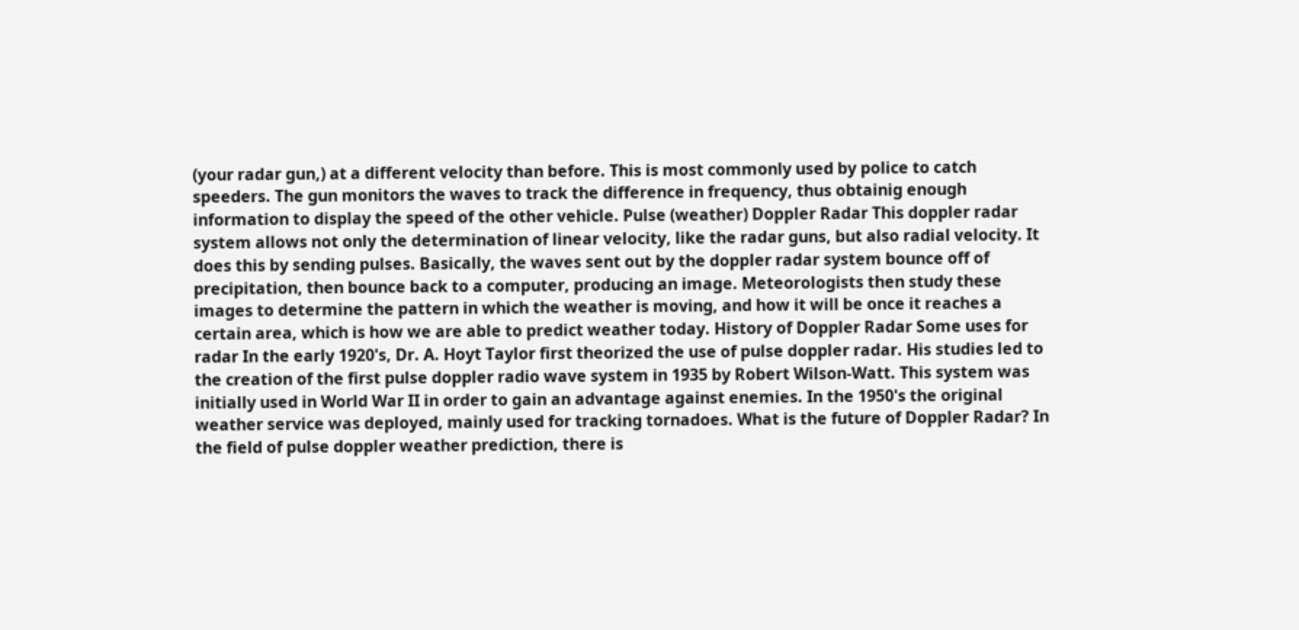(your radar gun,) at a different velocity than before. This is most commonly used by police to catch speeders. The gun monitors the waves to track the difference in frequency, thus obtainig enough information to display the speed of the other vehicle. Pulse (weather) Doppler Radar This doppler radar system allows not only the determination of linear velocity, like the radar guns, but also radial velocity. It does this by sending pulses. Basically, the waves sent out by the doppler radar system bounce off of precipitation, then bounce back to a computer, producing an image. Meteorologists then study these images to determine the pattern in which the weather is moving, and how it will be once it reaches a certain area, which is how we are able to predict weather today. History of Doppler Radar Some uses for radar In the early 1920's, Dr. A. Hoyt Taylor first theorized the use of pulse doppler radar. His studies led to the creation of the first pulse doppler radio wave system in 1935 by Robert Wilson-Watt. This system was initially used in World War II in order to gain an advantage against enemies. In the 1950's the original weather service was deployed, mainly used for tracking tornadoes. What is the future of Doppler Radar? In the field of pulse doppler weather prediction, there is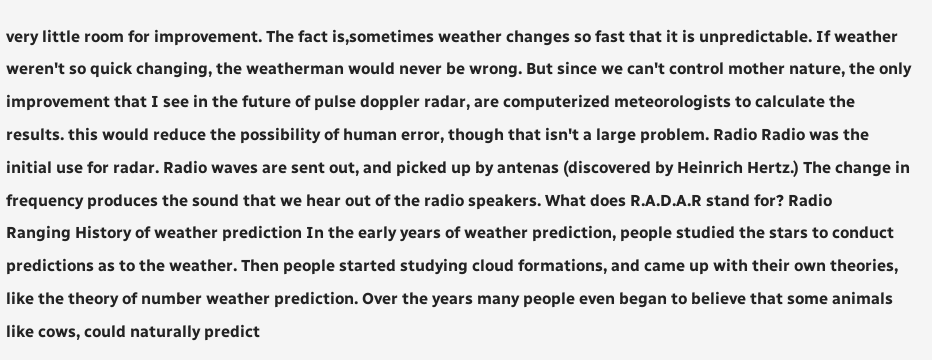very little room for improvement. The fact is,sometimes weather changes so fast that it is unpredictable. If weather weren't so quick changing, the weatherman would never be wrong. But since we can't control mother nature, the only improvement that I see in the future of pulse doppler radar, are computerized meteorologists to calculate the results. this would reduce the possibility of human error, though that isn't a large problem. Radio Radio was the initial use for radar. Radio waves are sent out, and picked up by antenas (discovered by Heinrich Hertz.) The change in frequency produces the sound that we hear out of the radio speakers. What does R.A.D.A.R stand for? Radio
Ranging History of weather prediction In the early years of weather prediction, people studied the stars to conduct predictions as to the weather. Then people started studying cloud formations, and came up with their own theories, like the theory of number weather prediction. Over the years many people even began to believe that some animals like cows, could naturally predict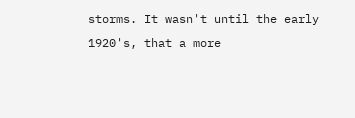storms. It wasn't until the early 1920's, that a more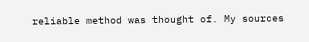reliable method was thought of. My sources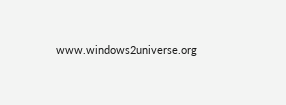www.windows2universe.org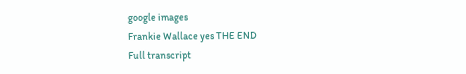google images
Frankie Wallace yes THE END
Full transcript